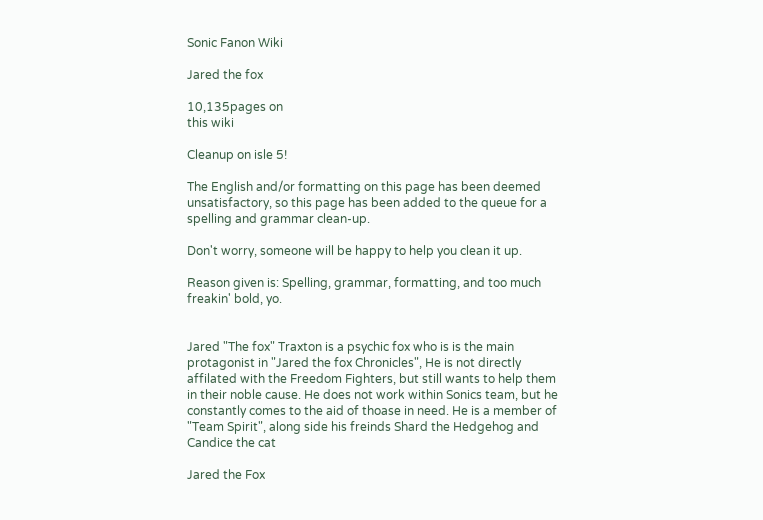Sonic Fanon Wiki

Jared the fox

10,135pages on
this wiki

Cleanup on isle 5!

The English and/or formatting on this page has been deemed unsatisfactory, so this page has been added to the queue for a spelling and grammar clean-up.

Don't worry, someone will be happy to help you clean it up.

Reason given is: Spelling, grammar, formatting, and too much freakin' bold, yo.


Jared "The fox" Traxton is a psychic fox who is is the main protagonist in "Jared the fox Chronicles", He is not directly affilated with the Freedom Fighters, but still wants to help them in their noble cause. He does not work within Sonics team, but he constantly comes to the aid of thoase in need. He is a member of "Team Spirit", along side his freinds Shard the Hedgehog and Candice the cat

Jared the Fox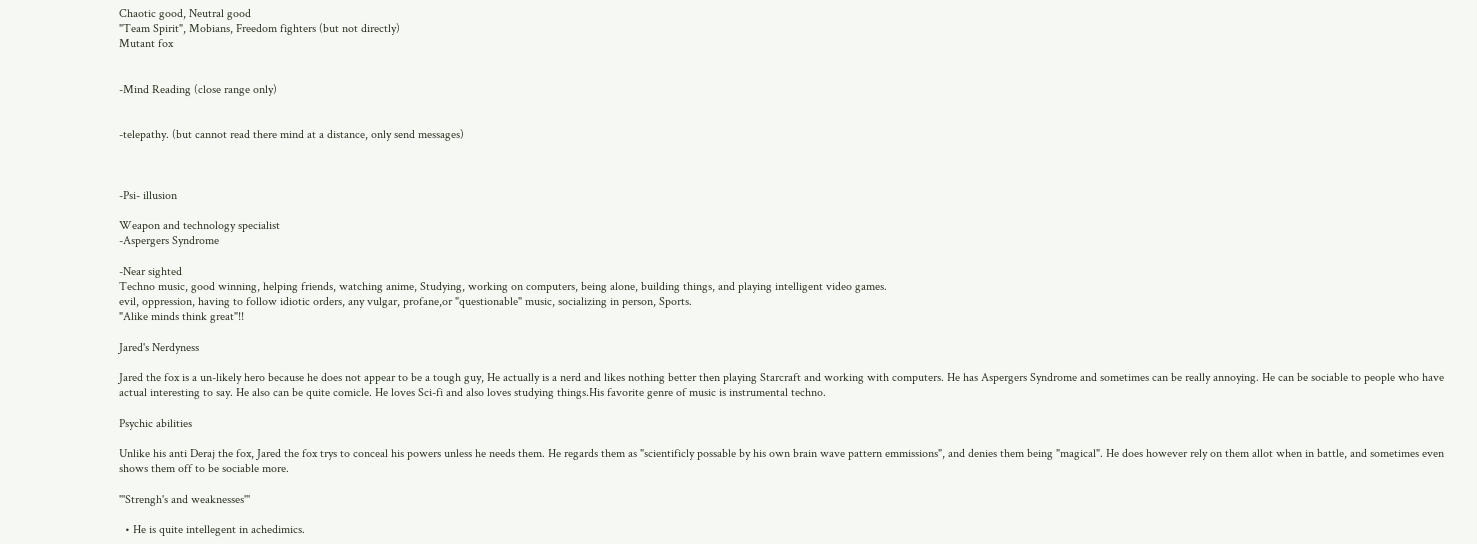Chaotic good, Neutral good
"Team Spirit", Mobians, Freedom fighters (but not directly)
Mutant fox


-Mind Reading (close range only)


-telepathy. (but cannot read there mind at a distance, only send messages)



-Psi- illusion

Weapon and technology specialist
-Aspergers Syndrome

-Near sighted
Techno music, good winning, helping friends, watching anime, Studying, working on computers, being alone, building things, and playing intelligent video games.
evil, oppression, having to follow idiotic orders, any vulgar, profane,or "questionable" music, socializing in person, Sports.
"Alike minds think great"!!

Jared's Nerdyness

Jared the fox is a un-likely hero because he does not appear to be a tough guy, He actually is a nerd and likes nothing better then playing Starcraft and working with computers. He has Aspergers Syndrome and sometimes can be really annoying. He can be sociable to people who have actual interesting to say. He also can be quite comicle. He loves Sci-fi and also loves studying things.His favorite genre of music is instrumental techno.

Psychic abilities

Unlike his anti Deraj the fox, Jared the fox trys to conceal his powers unless he needs them. He regards them as "scientificly possable by his own brain wave pattern emmissions", and denies them being "magical". He does however rely on them allot when in battle, and sometimes even shows them off to be sociable more.

'''Strengh's and weaknesses'''

  • He is quite intellegent in achedimics.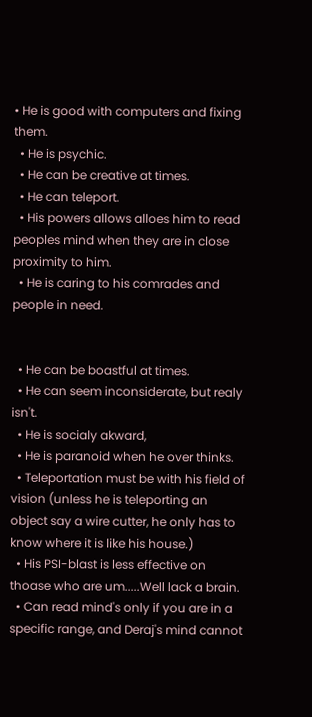• He is good with computers and fixing them.
  • He is psychic.
  • He can be creative at times.
  • He can teleport.
  • His powers allows alloes him to read peoples mind when they are in close proximity to him.
  • He is caring to his comrades and people in need.


  • He can be boastful at times.
  • He can seem inconsiderate, but realy isn't.
  • He is socialy akward,
  • He is paranoid when he over thinks.
  • Teleportation must be with his field of vision (unless he is teleporting an object say a wire cutter, he only has to know where it is like his house.)
  • His PSI-blast is less effective on thoase who are um.....Well lack a brain.
  • Can read mind's only if you are in a specific range, and Deraj's mind cannot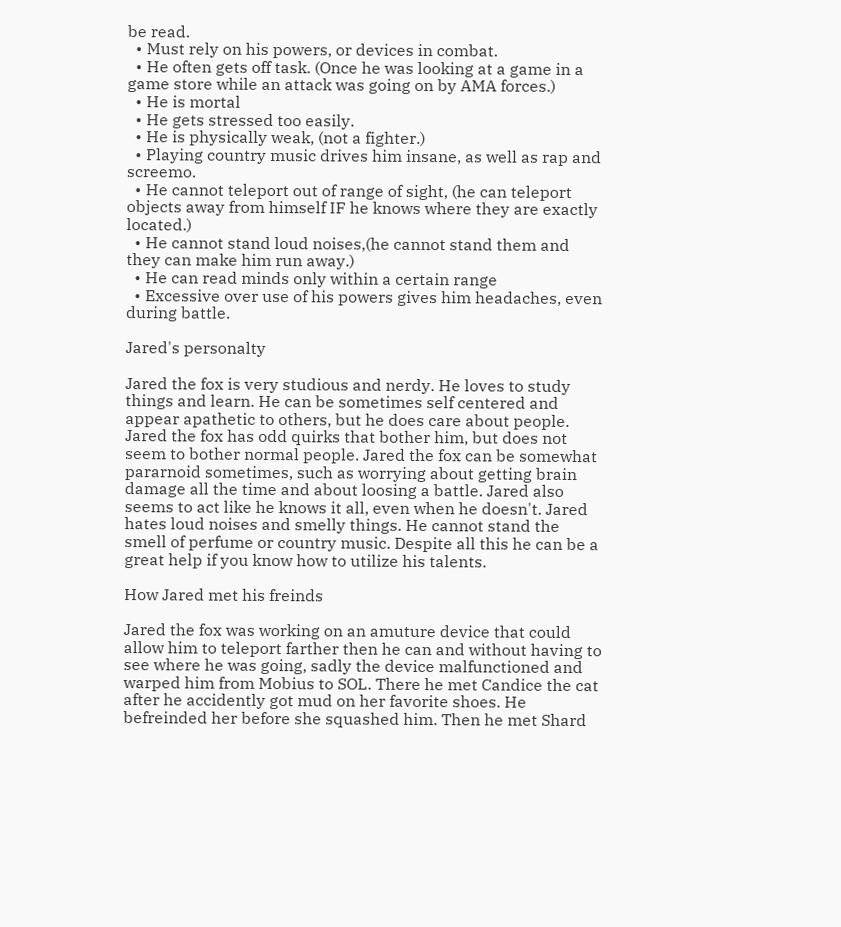be read.
  • Must rely on his powers, or devices in combat.
  • He often gets off task. (Once he was looking at a game in a game store while an attack was going on by AMA forces.)
  • He is mortal
  • He gets stressed too easily.
  • He is physically weak, (not a fighter.)
  • Playing country music drives him insane, as well as rap and screemo.
  • He cannot teleport out of range of sight, (he can teleport objects away from himself IF he knows where they are exactly located.)
  • He cannot stand loud noises,(he cannot stand them and they can make him run away.)
  • He can read minds only within a certain range
  • Excessive over use of his powers gives him headaches, even during battle.

Jared's personalty

Jared the fox is very studious and nerdy. He loves to study things and learn. He can be sometimes self centered and appear apathetic to others, but he does care about people. Jared the fox has odd quirks that bother him, but does not seem to bother normal people. Jared the fox can be somewhat pararnoid sometimes, such as worrying about getting brain damage all the time and about loosing a battle. Jared also seems to act like he knows it all, even when he doesn't. Jared hates loud noises and smelly things. He cannot stand the smell of perfume or country music. Despite all this he can be a great help if you know how to utilize his talents.

How Jared met his freinds

Jared the fox was working on an amuture device that could allow him to teleport farther then he can and without having to see where he was going, sadly the device malfunctioned and warped him from Mobius to SOL. There he met Candice the cat after he accidently got mud on her favorite shoes. He befreinded her before she squashed him. Then he met Shard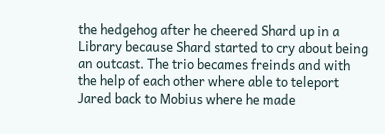the hedgehog after he cheered Shard up in a Library because Shard started to cry about being an outcast. The trio becames freinds and with the help of each other where able to teleport Jared back to Mobius where he made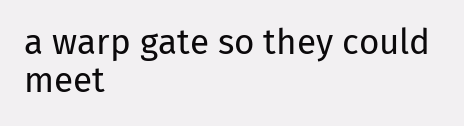a warp gate so they could meet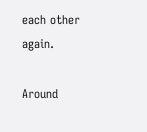each other again.

Around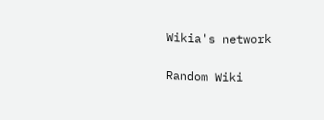Wikia's network

Random Wiki